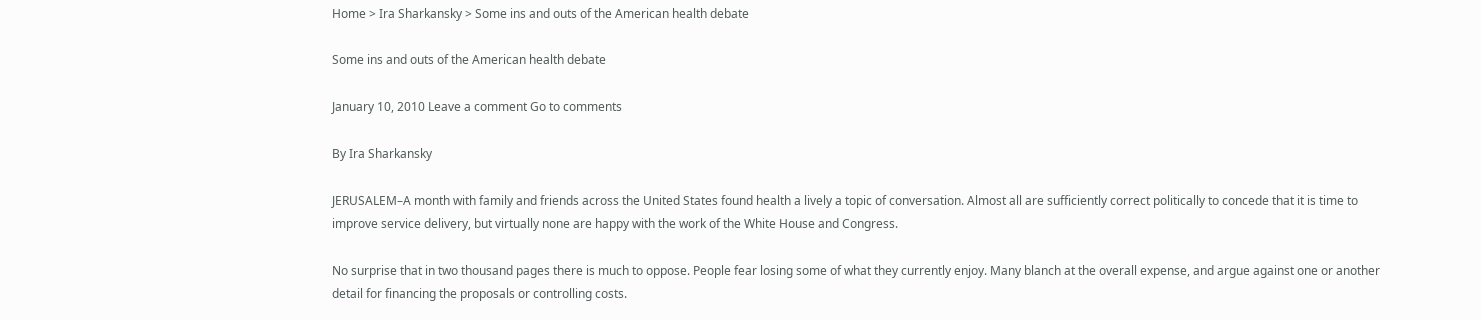Home > Ira Sharkansky > Some ins and outs of the American health debate

Some ins and outs of the American health debate

January 10, 2010 Leave a comment Go to comments

By Ira Sharkansky

JERUSALEM–A month with family and friends across the United States found health a lively a topic of conversation. Almost all are sufficiently correct politically to concede that it is time to improve service delivery, but virtually none are happy with the work of the White House and Congress.

No surprise that in two thousand pages there is much to oppose. People fear losing some of what they currently enjoy. Many blanch at the overall expense, and argue against one or another detail for financing the proposals or controlling costs.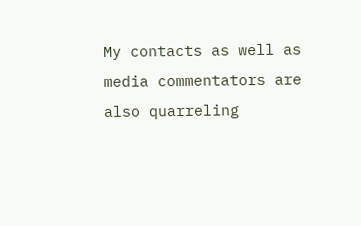My contacts as well as media commentators are also quarreling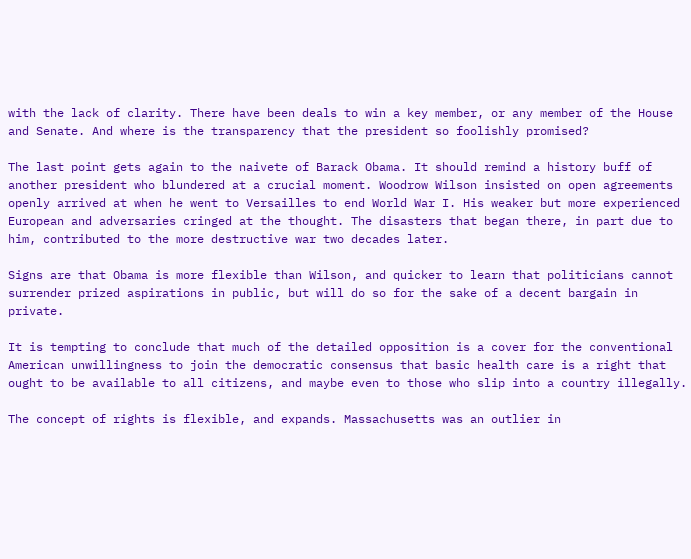with the lack of clarity. There have been deals to win a key member, or any member of the House and Senate. And where is the transparency that the president so foolishly promised?

The last point gets again to the naivete of Barack Obama. It should remind a history buff of another president who blundered at a crucial moment. Woodrow Wilson insisted on open agreements openly arrived at when he went to Versailles to end World War I. His weaker but more experienced European and adversaries cringed at the thought. The disasters that began there, in part due to him, contributed to the more destructive war two decades later.

Signs are that Obama is more flexible than Wilson, and quicker to learn that politicians cannot surrender prized aspirations in public, but will do so for the sake of a decent bargain in private.

It is tempting to conclude that much of the detailed opposition is a cover for the conventional American unwillingness to join the democratic consensus that basic health care is a right that ought to be available to all citizens, and maybe even to those who slip into a country illegally.

The concept of rights is flexible, and expands. Massachusetts was an outlier in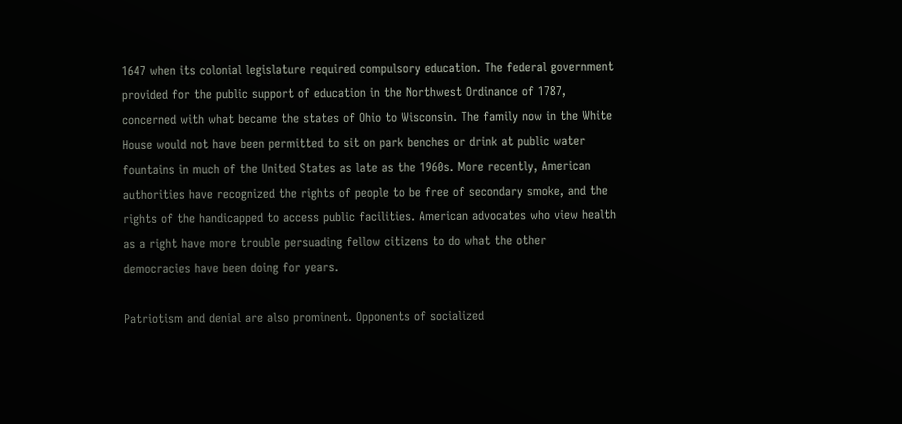1647 when its colonial legislature required compulsory education. The federal government provided for the public support of education in the Northwest Ordinance of 1787, concerned with what became the states of Ohio to Wisconsin. The family now in the White House would not have been permitted to sit on park benches or drink at public water fountains in much of the United States as late as the 1960s. More recently, American authorities have recognized the rights of people to be free of secondary smoke, and the rights of the handicapped to access public facilities. American advocates who view health as a right have more trouble persuading fellow citizens to do what the other democracies have been doing for years.

Patriotism and denial are also prominent. Opponents of socialized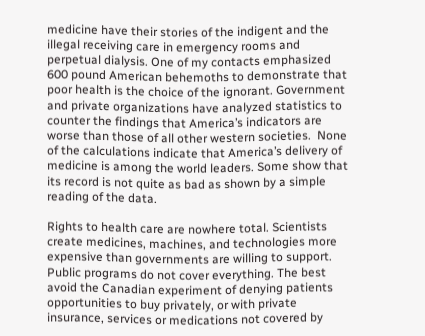medicine have their stories of the indigent and the illegal receiving care in emergency rooms and perpetual dialysis. One of my contacts emphasized 600 pound American behemoths to demonstrate that poor health is the choice of the ignorant. Government and private organizations have analyzed statistics to counter the findings that America’s indicators are worse than those of all other western societies.  None of the calculations indicate that America’s delivery of medicine is among the world leaders. Some show that its record is not quite as bad as shown by a simple reading of the data.

Rights to health care are nowhere total. Scientists create medicines, machines, and technologies more expensive than governments are willing to support. Public programs do not cover everything. The best avoid the Canadian experiment of denying patients opportunities to buy privately, or with private insurance, services or medications not covered by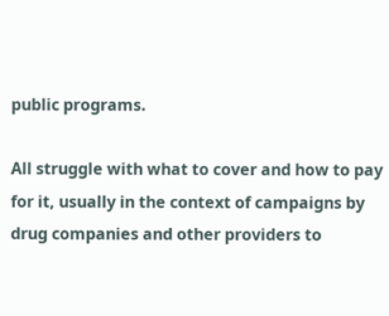public programs.

All struggle with what to cover and how to pay for it, usually in the context of campaigns by drug companies and other providers to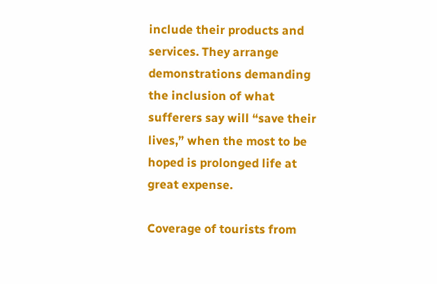include their products and services. They arrange demonstrations demanding the inclusion of what sufferers say will “save their lives,” when the most to be hoped is prolonged life at great expense.

Coverage of tourists from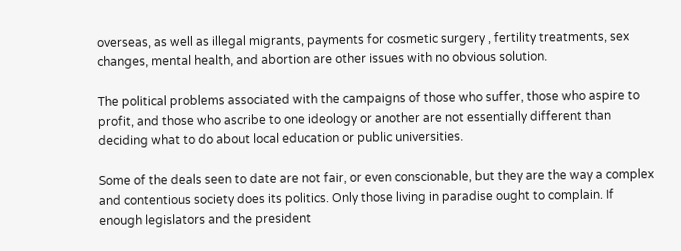overseas, as well as illegal migrants, payments for cosmetic surgery , fertility treatments, sex changes, mental health, and abortion are other issues with no obvious solution.

The political problems associated with the campaigns of those who suffer, those who aspire to profit, and those who ascribe to one ideology or another are not essentially different than deciding what to do about local education or public universities.

Some of the deals seen to date are not fair, or even conscionable, but they are the way a complex and contentious society does its politics. Only those living in paradise ought to complain. If enough legislators and the president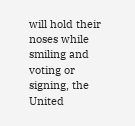will hold their noses while smiling and voting or signing, the United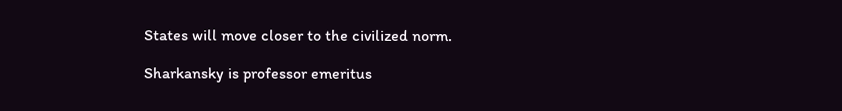States will move closer to the civilized norm.

Sharkansky is professor emeritus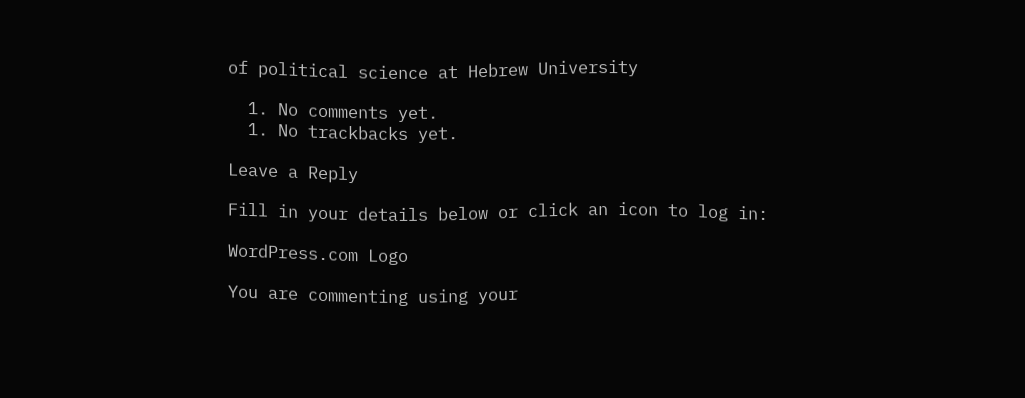of political science at Hebrew University

  1. No comments yet.
  1. No trackbacks yet.

Leave a Reply

Fill in your details below or click an icon to log in:

WordPress.com Logo

You are commenting using your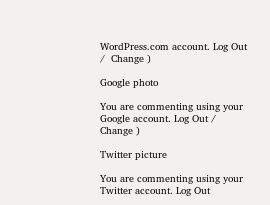WordPress.com account. Log Out /  Change )

Google photo

You are commenting using your Google account. Log Out /  Change )

Twitter picture

You are commenting using your Twitter account. Log Out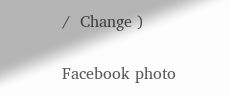/  Change )

Facebook photo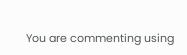You are commenting using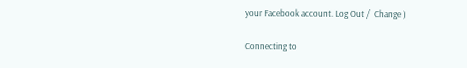your Facebook account. Log Out /  Change )

Connecting to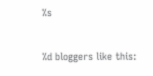%s

%d bloggers like this: